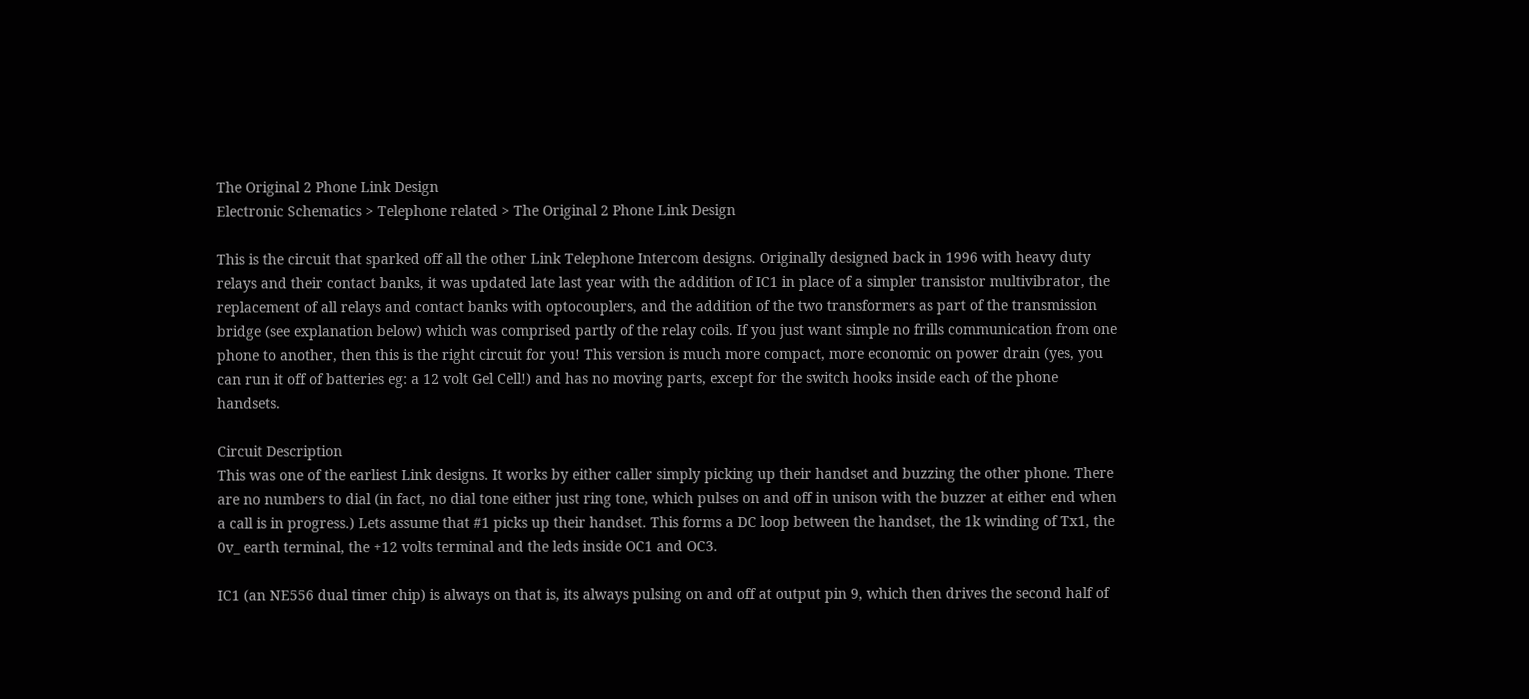The Original 2 Phone Link Design
Electronic Schematics > Telephone related > The Original 2 Phone Link Design

This is the circuit that sparked off all the other Link Telephone Intercom designs. Originally designed back in 1996 with heavy duty relays and their contact banks, it was updated late last year with the addition of IC1 in place of a simpler transistor multivibrator, the replacement of all relays and contact banks with optocouplers, and the addition of the two transformers as part of the transmission bridge (see explanation below) which was comprised partly of the relay coils. If you just want simple no frills communication from one phone to another, then this is the right circuit for you! This version is much more compact, more economic on power drain (yes, you can run it off of batteries eg: a 12 volt Gel Cell!) and has no moving parts, except for the switch hooks inside each of the phone handsets.

Circuit Description
This was one of the earliest Link designs. It works by either caller simply picking up their handset and buzzing the other phone. There are no numbers to dial (in fact, no dial tone either just ring tone, which pulses on and off in unison with the buzzer at either end when a call is in progress.) Lets assume that #1 picks up their handset. This forms a DC loop between the handset, the 1k winding of Tx1, the 0v_ earth terminal, the +12 volts terminal and the leds inside OC1 and OC3.

IC1 (an NE556 dual timer chip) is always on that is, its always pulsing on and off at output pin 9, which then drives the second half of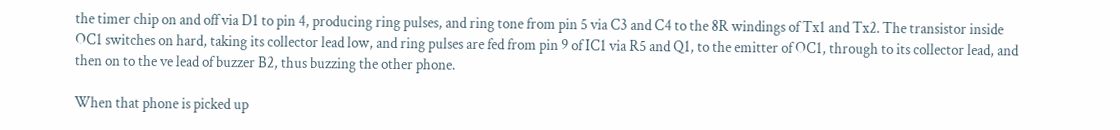the timer chip on and off via D1 to pin 4, producing ring pulses, and ring tone from pin 5 via C3 and C4 to the 8R windings of Tx1 and Tx2. The transistor inside OC1 switches on hard, taking its collector lead low, and ring pulses are fed from pin 9 of IC1 via R5 and Q1, to the emitter of OC1, through to its collector lead, and then on to the ve lead of buzzer B2, thus buzzing the other phone.

When that phone is picked up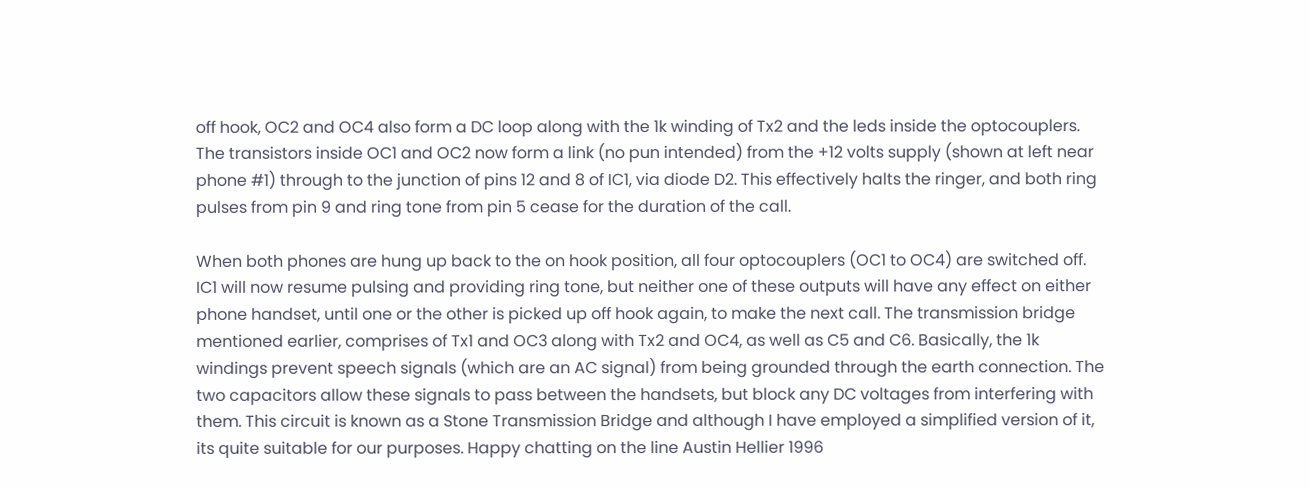off hook, OC2 and OC4 also form a DC loop along with the 1k winding of Tx2 and the leds inside the optocouplers. The transistors inside OC1 and OC2 now form a link (no pun intended) from the +12 volts supply (shown at left near phone #1) through to the junction of pins 12 and 8 of IC1, via diode D2. This effectively halts the ringer, and both ring pulses from pin 9 and ring tone from pin 5 cease for the duration of the call.

When both phones are hung up back to the on hook position, all four optocouplers (OC1 to OC4) are switched off. IC1 will now resume pulsing and providing ring tone, but neither one of these outputs will have any effect on either phone handset, until one or the other is picked up off hook again, to make the next call. The transmission bridge mentioned earlier, comprises of Tx1 and OC3 along with Tx2 and OC4, as well as C5 and C6. Basically, the 1k windings prevent speech signals (which are an AC signal) from being grounded through the earth connection. The two capacitors allow these signals to pass between the handsets, but block any DC voltages from interfering with them. This circuit is known as a Stone Transmission Bridge and although I have employed a simplified version of it, its quite suitable for our purposes. Happy chatting on the line Austin Hellier 1996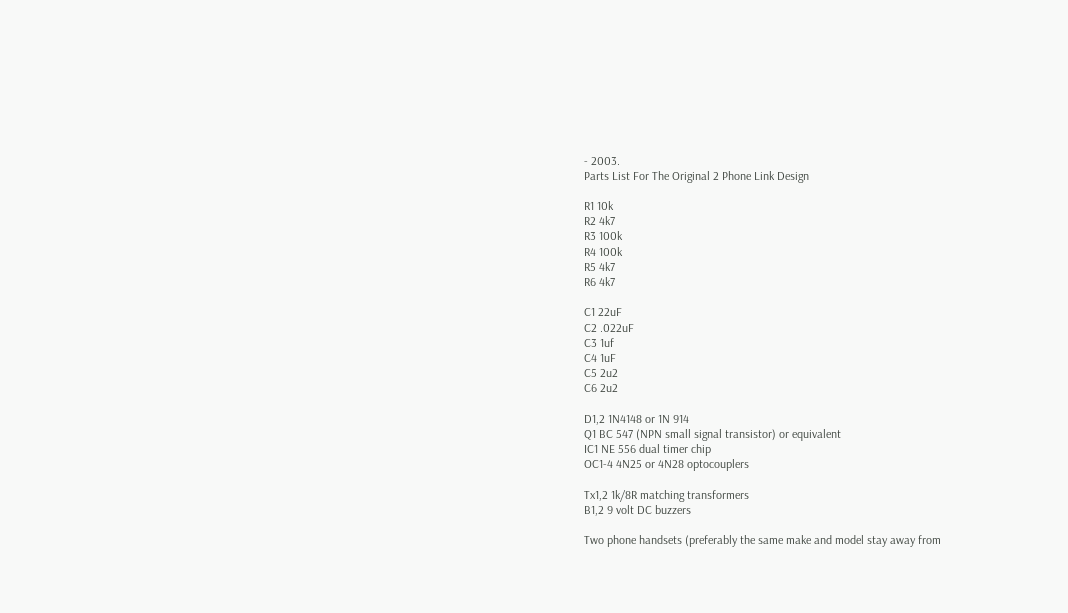- 2003.
Parts List For The Original 2 Phone Link Design

R1 10k
R2 4k7
R3 100k
R4 100k
R5 4k7
R6 4k7

C1 22uF
C2 .022uF
C3 1uf
C4 1uF
C5 2u2
C6 2u2

D1,2 1N4148 or 1N 914
Q1 BC 547 (NPN small signal transistor) or equivalent
IC1 NE 556 dual timer chip
OC1-4 4N25 or 4N28 optocouplers

Tx1,2 1k/8R matching transformers
B1,2 9 volt DC buzzers

Two phone handsets (preferably the same make and model stay away from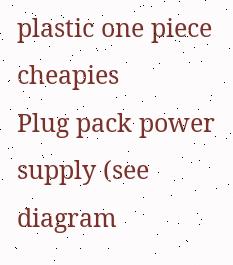plastic one piece cheapies
Plug pack power supply (see diagram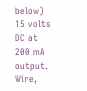below) 15 volts DC at 200 mA output.
Wire,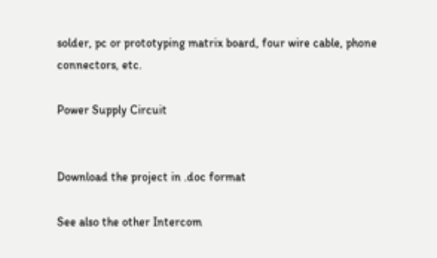solder, pc or prototyping matrix board, four wire cable, phone connectors, etc.

Power Supply Circuit


Download the project in .doc format

See also the other Intercom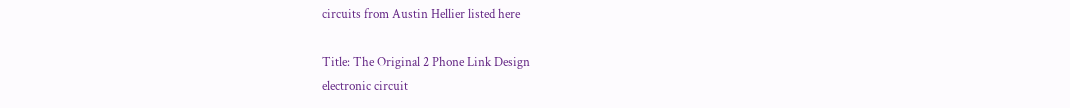circuits from Austin Hellier listed here

Title: The Original 2 Phone Link Design
electronic circuit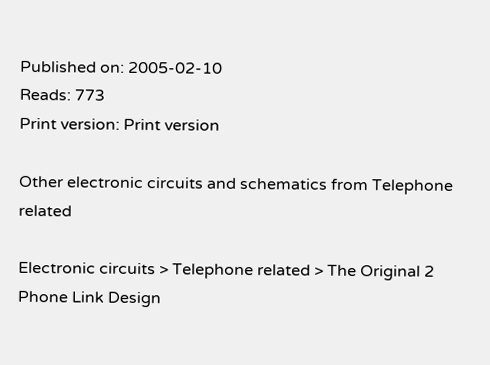Published on: 2005-02-10
Reads: 773
Print version: Print version

Other electronic circuits and schematics from Telephone related

Electronic circuits > Telephone related > The Original 2 Phone Link Design